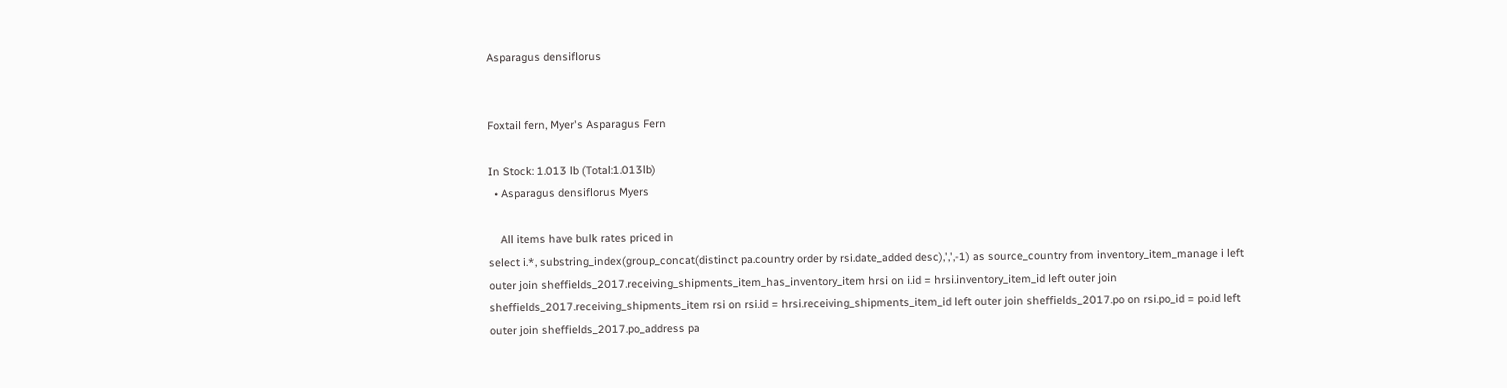Asparagus densiflorus


Foxtail fern, Myer's Asparagus Fern

In Stock: 1.013 lb (Total:1.013lb)
  • Asparagus densiflorus Myers

    All items have bulk rates priced in
select i.*, substring_index(group_concat(distinct pa.country order by rsi.date_added desc),',',-1) as source_country from inventory_item_manage i left outer join sheffields_2017.receiving_shipments_item_has_inventory_item hrsi on i.id = hrsi.inventory_item_id left outer join sheffields_2017.receiving_shipments_item rsi on rsi.id = hrsi.receiving_shipments_item_id left outer join sheffields_2017.po on rsi.po_id = po.id left outer join sheffields_2017.po_address pa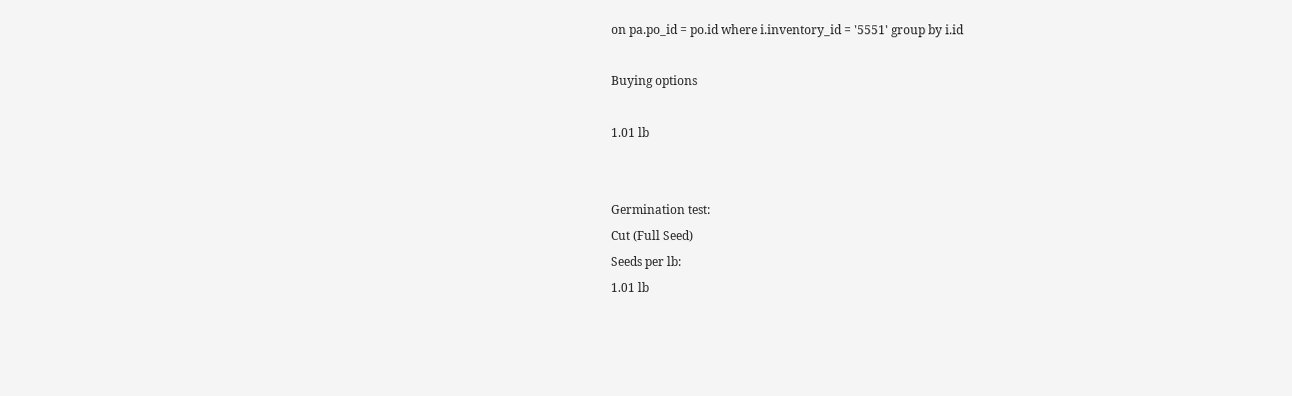on pa.po_id = po.id where i.inventory_id = '5551' group by i.id

Buying options

1.01 lb


Germination test:
Cut (Full Seed)
Seeds per lb:
1.01 lb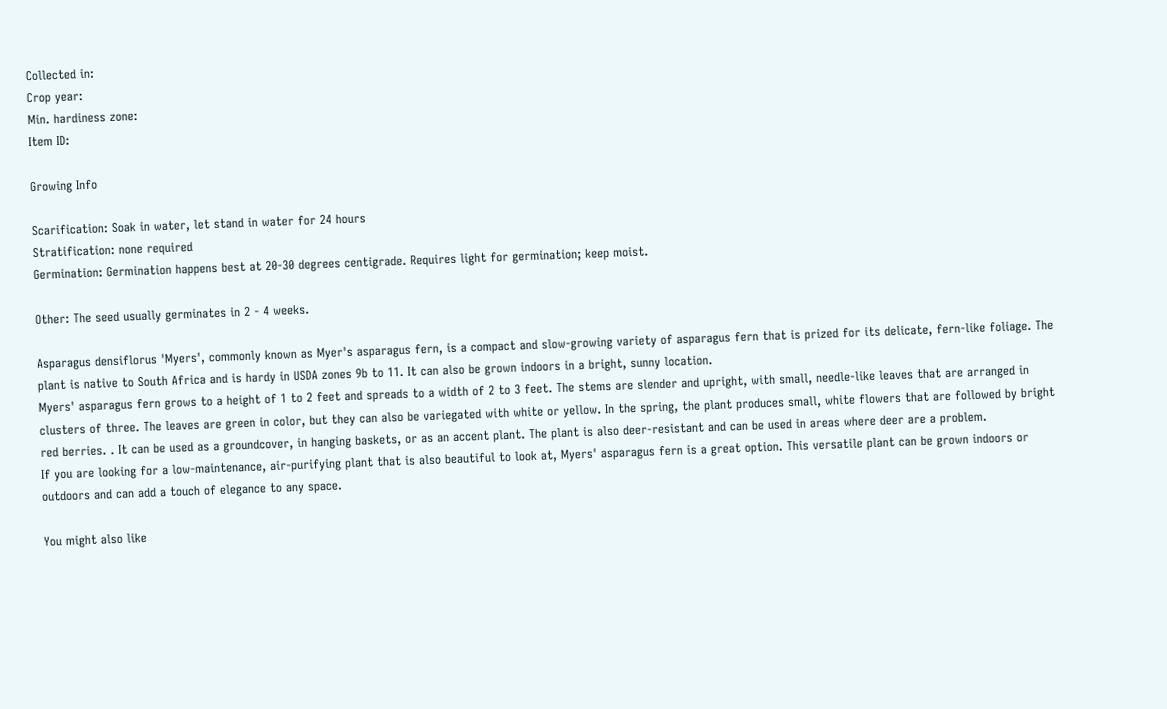Collected in:
Crop year:
Min. hardiness zone:
Item ID:

Growing Info

Scarification: Soak in water, let stand in water for 24 hours
Stratification: none required
Germination: Germination happens best at 20-30 degrees centigrade. Requires light for germination; keep moist.

Other: The seed usually germinates in 2 - 4 weeks.

Asparagus densiflorus 'Myers', commonly known as Myer's asparagus fern, is a compact and slow-growing variety of asparagus fern that is prized for its delicate, fern-like foliage. The plant is native to South Africa and is hardy in USDA zones 9b to 11. It can also be grown indoors in a bright, sunny location.
Myers' asparagus fern grows to a height of 1 to 2 feet and spreads to a width of 2 to 3 feet. The stems are slender and upright, with small, needle-like leaves that are arranged in clusters of three. The leaves are green in color, but they can also be variegated with white or yellow. In the spring, the plant produces small, white flowers that are followed by bright red berries. . It can be used as a groundcover, in hanging baskets, or as an accent plant. The plant is also deer-resistant and can be used in areas where deer are a problem.
If you are looking for a low-maintenance, air-purifying plant that is also beautiful to look at, Myers' asparagus fern is a great option. This versatile plant can be grown indoors or outdoors and can add a touch of elegance to any space.

You might also like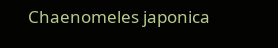Chaenomeles japonica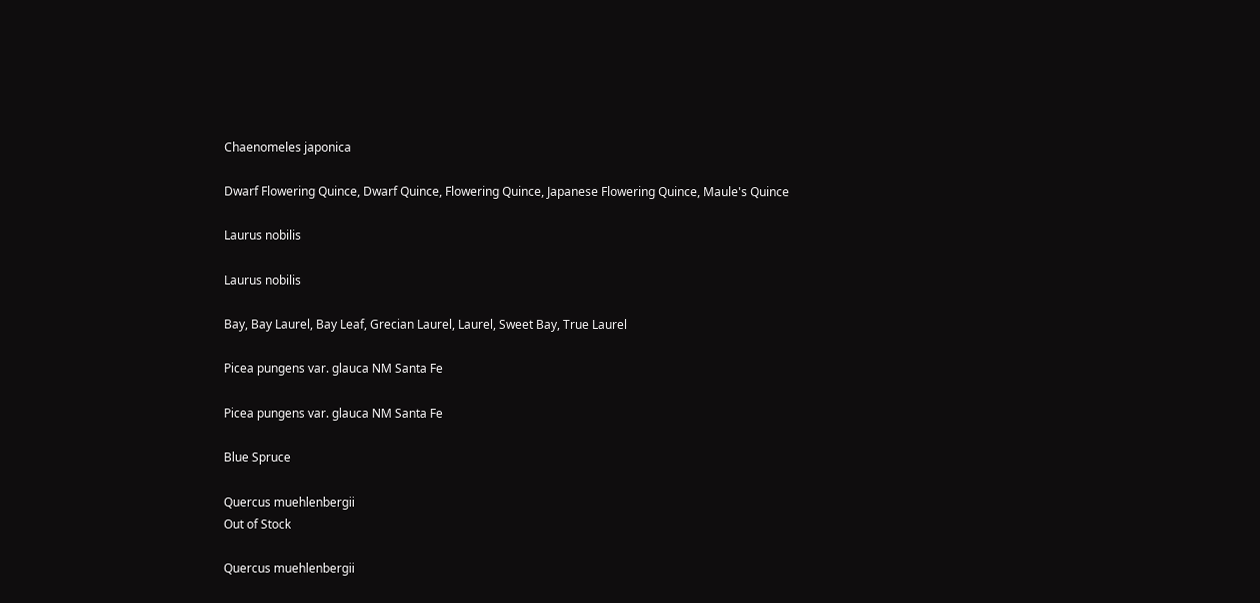Chaenomeles japonica

Dwarf Flowering Quince, Dwarf Quince, Flowering Quince, Japanese Flowering Quince, Maule's Quince

Laurus nobilis

Laurus nobilis

Bay, Bay Laurel, Bay Leaf, Grecian Laurel, Laurel, Sweet Bay, True Laurel

Picea pungens var. glauca NM Santa Fe

Picea pungens var. glauca NM Santa Fe

Blue Spruce

Quercus muehlenbergii
Out of Stock

Quercus muehlenbergii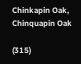Chinkapin Oak, Chinquapin Oak

(315)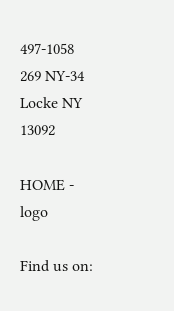497-1058
269 NY-34 Locke NY 13092

HOME - logo

Find us on: